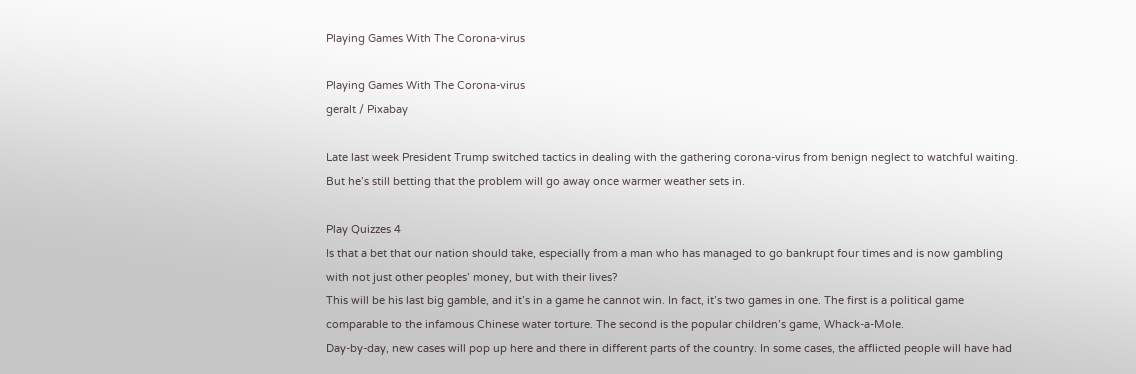Playing Games With The Corona-virus

Playing Games With The Corona-virus
geralt / Pixabay

Late last week President Trump switched tactics in dealing with the gathering corona-virus from benign neglect to watchful waiting. But he’s still betting that the problem will go away once warmer weather sets in.

Play Quizzes 4
Is that a bet that our nation should take, especially from a man who has managed to go bankrupt four times and is now gambling with not just other peoples’ money, but with their lives?
This will be his last big gamble, and it’s in a game he cannot win. In fact, it’s two games in one. The first is a political game comparable to the infamous Chinese water torture. The second is the popular children’s game, Whack-a-Mole.
Day-by-day, new cases will pop up here and there in different parts of the country. In some cases, the afflicted people will have had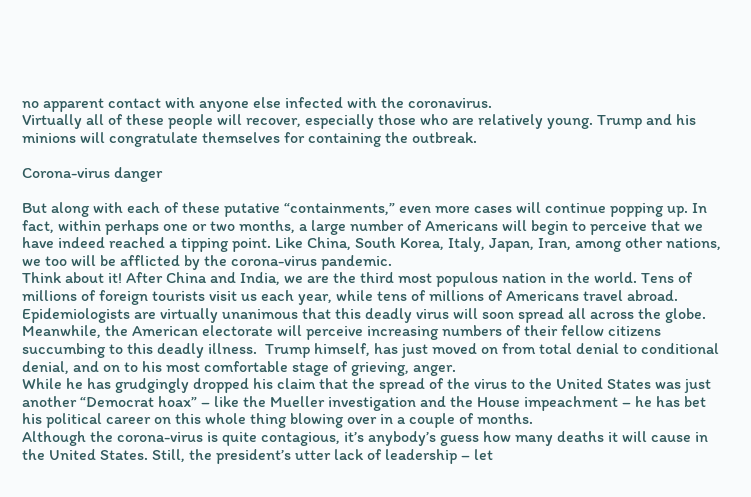no apparent contact with anyone else infected with the coronavirus.
Virtually all of these people will recover, especially those who are relatively young. Trump and his minions will congratulate themselves for containing the outbreak.

Corona-virus danger

But along with each of these putative “containments,” even more cases will continue popping up. In fact, within perhaps one or two months, a large number of Americans will begin to perceive that we have indeed reached a tipping point. Like China, South Korea, Italy, Japan, Iran, among other nations, we too will be afflicted by the corona-virus pandemic.
Think about it! After China and India, we are the third most populous nation in the world. Tens of millions of foreign tourists visit us each year, while tens of millions of Americans travel abroad. Epidemiologists are virtually unanimous that this deadly virus will soon spread all across the globe.
Meanwhile, the American electorate will perceive increasing numbers of their fellow citizens succumbing to this deadly illness.  Trump himself, has just moved on from total denial to conditional denial, and on to his most comfortable stage of grieving, anger.
While he has grudgingly dropped his claim that the spread of the virus to the United States was just another “Democrat hoax” – like the Mueller investigation and the House impeachment – he has bet his political career on this whole thing blowing over in a couple of months.
Although the corona-virus is quite contagious, it’s anybody’s guess how many deaths it will cause in the United States. Still, the president’s utter lack of leadership – let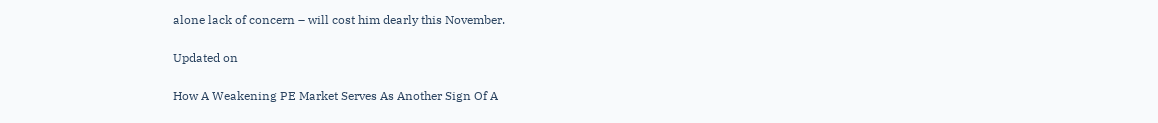alone lack of concern – will cost him dearly this November.

Updated on

How A Weakening PE Market Serves As Another Sign Of A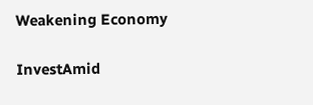Weakening Economy

InvestAmid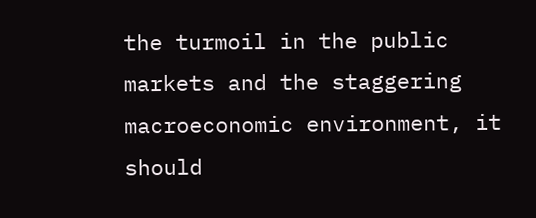the turmoil in the public markets and the staggering macroeconomic environment, it should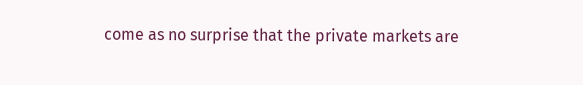come as no surprise that the private markets are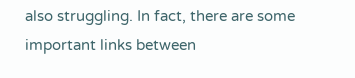also struggling. In fact, there are some important links between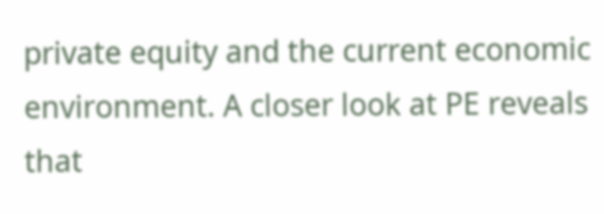private equity and the current economic environment. A closer look at PE reveals that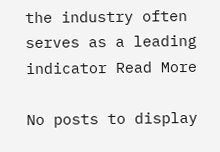the industry often serves as a leading indicator Read More

No posts to display